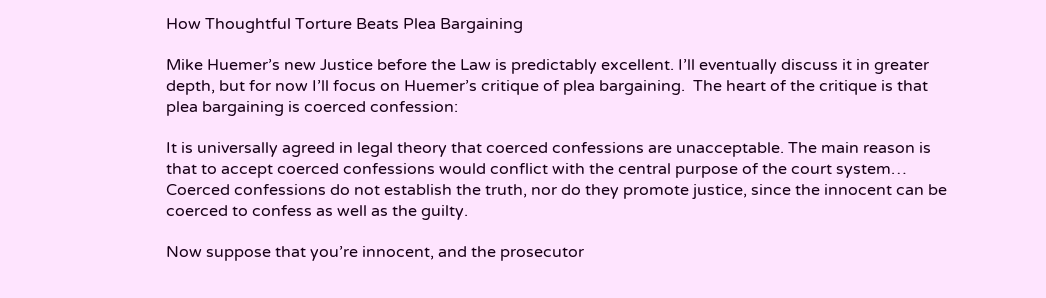How Thoughtful Torture Beats Plea Bargaining

Mike Huemer’s new Justice before the Law is predictably excellent. I’ll eventually discuss it in greater depth, but for now I’ll focus on Huemer’s critique of plea bargaining.  The heart of the critique is that plea bargaining is coerced confession:

It is universally agreed in legal theory that coerced confessions are unacceptable. The main reason is that to accept coerced confessions would conflict with the central purpose of the court system… Coerced confessions do not establish the truth, nor do they promote justice, since the innocent can be coerced to confess as well as the guilty.

Now suppose that you’re innocent, and the prosecutor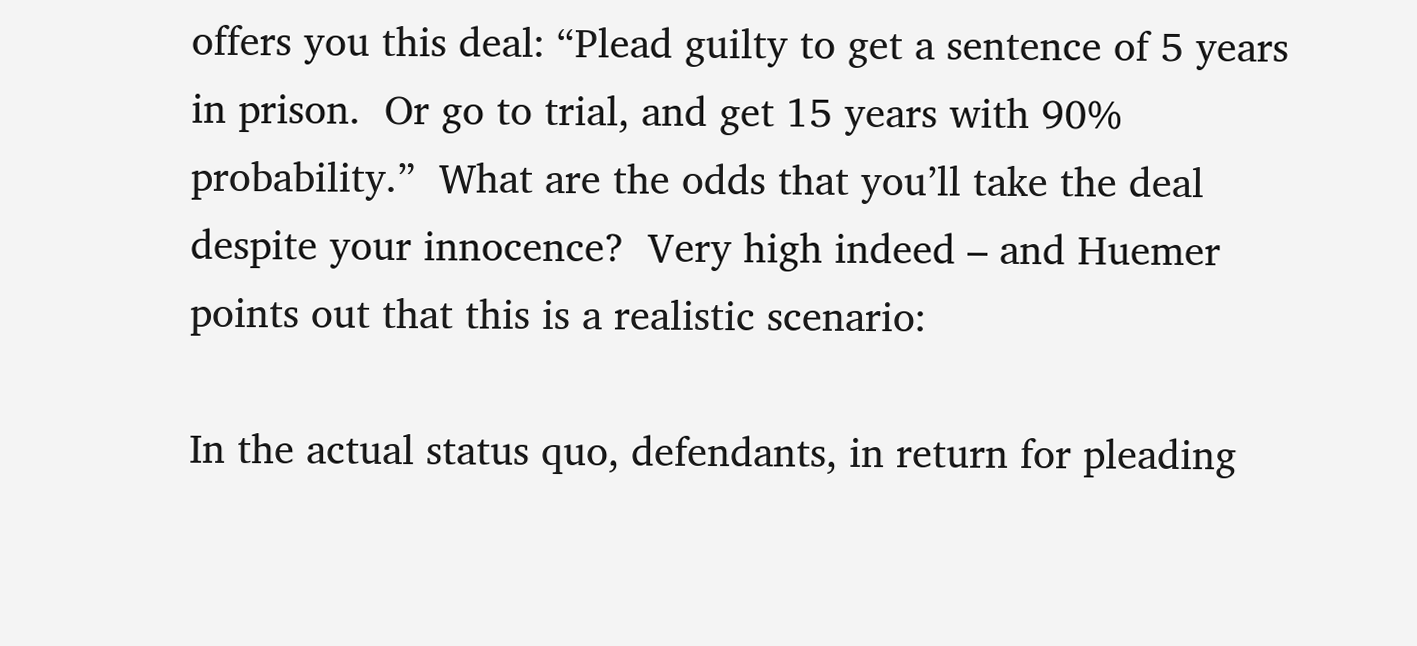offers you this deal: “Plead guilty to get a sentence of 5 years in prison.  Or go to trial, and get 15 years with 90% probability.”  What are the odds that you’ll take the deal despite your innocence?  Very high indeed – and Huemer points out that this is a realistic scenario:

In the actual status quo, defendants, in return for pleading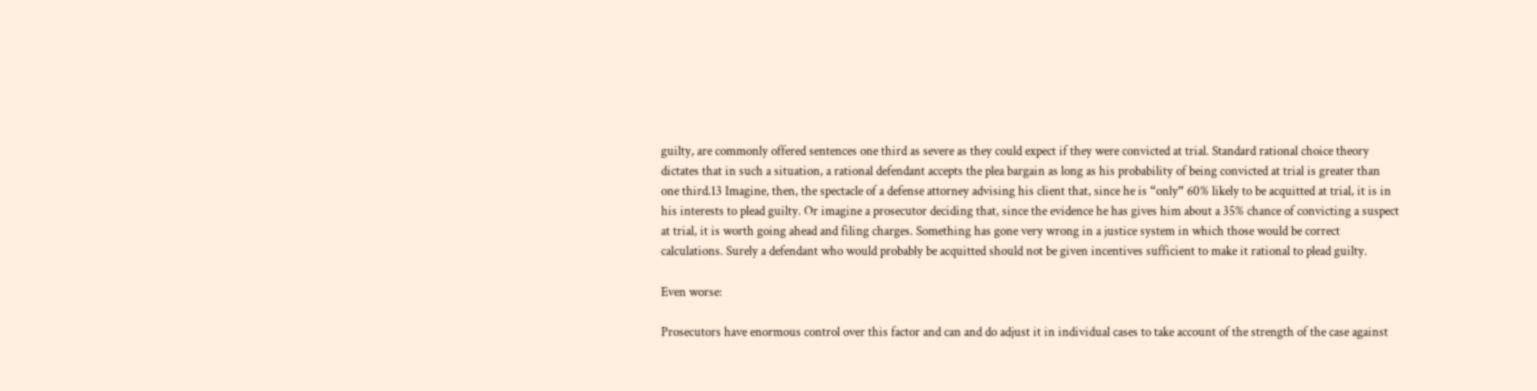guilty, are commonly offered sentences one third as severe as they could expect if they were convicted at trial. Standard rational choice theory dictates that in such a situation, a rational defendant accepts the plea bargain as long as his probability of being convicted at trial is greater than one third.13 Imagine, then, the spectacle of a defense attorney advising his client that, since he is “only” 60% likely to be acquitted at trial, it is in his interests to plead guilty. Or imagine a prosecutor deciding that, since the evidence he has gives him about a 35% chance of convicting a suspect at trial, it is worth going ahead and filing charges. Something has gone very wrong in a justice system in which those would be correct calculations. Surely a defendant who would probably be acquitted should not be given incentives sufficient to make it rational to plead guilty.

Even worse:

Prosecutors have enormous control over this factor and can and do adjust it in individual cases to take account of the strength of the case against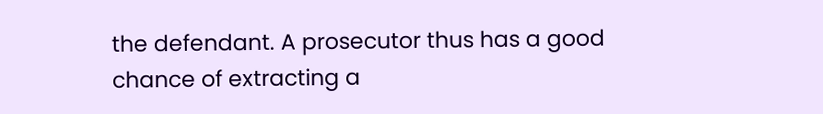the defendant. A prosecutor thus has a good chance of extracting a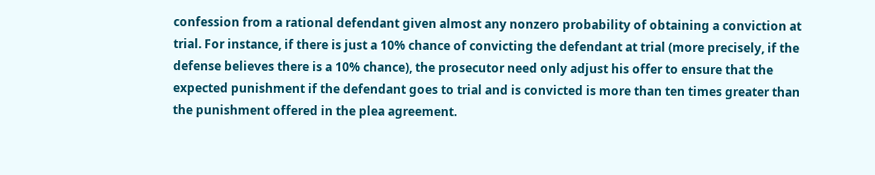confession from a rational defendant given almost any nonzero probability of obtaining a conviction at trial. For instance, if there is just a 10% chance of convicting the defendant at trial (more precisely, if the defense believes there is a 10% chance), the prosecutor need only adjust his offer to ensure that the expected punishment if the defendant goes to trial and is convicted is more than ten times greater than the punishment offered in the plea agreement.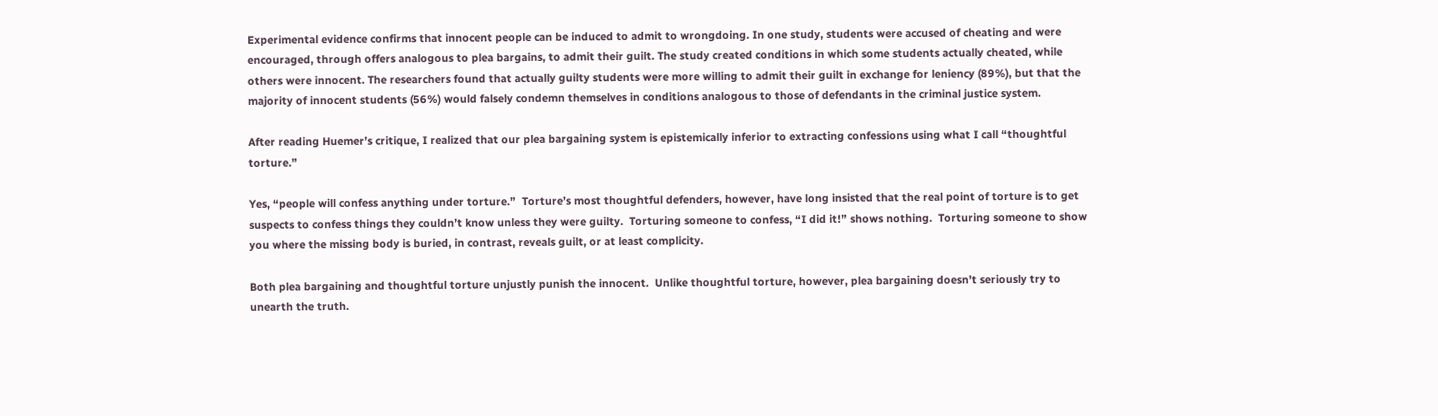Experimental evidence confirms that innocent people can be induced to admit to wrongdoing. In one study, students were accused of cheating and were encouraged, through offers analogous to plea bargains, to admit their guilt. The study created conditions in which some students actually cheated, while others were innocent. The researchers found that actually guilty students were more willing to admit their guilt in exchange for leniency (89%), but that the majority of innocent students (56%) would falsely condemn themselves in conditions analogous to those of defendants in the criminal justice system.

After reading Huemer’s critique, I realized that our plea bargaining system is epistemically inferior to extracting confessions using what I call “thoughtful torture.”

Yes, “people will confess anything under torture.”  Torture’s most thoughtful defenders, however, have long insisted that the real point of torture is to get suspects to confess things they couldn’t know unless they were guilty.  Torturing someone to confess, “I did it!” shows nothing.  Torturing someone to show you where the missing body is buried, in contrast, reveals guilt, or at least complicity.

Both plea bargaining and thoughtful torture unjustly punish the innocent.  Unlike thoughtful torture, however, plea bargaining doesn’t seriously try to unearth the truth.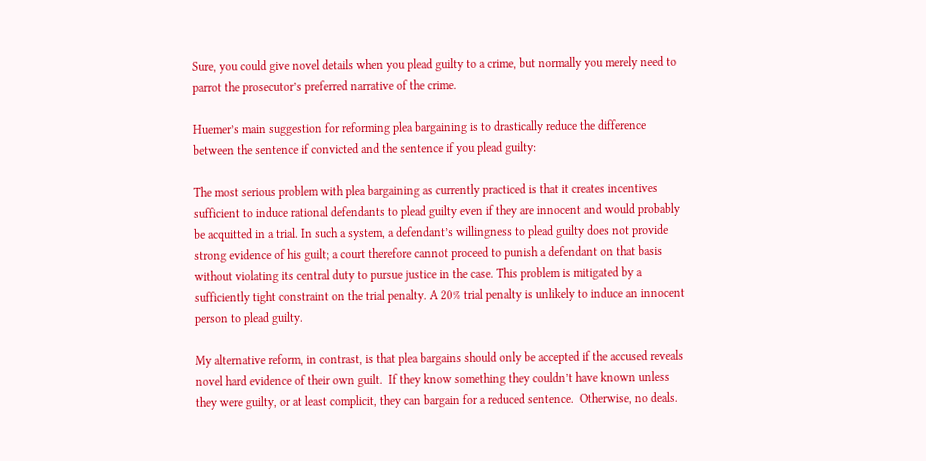Sure, you could give novel details when you plead guilty to a crime, but normally you merely need to parrot the prosecutor’s preferred narrative of the crime.

Huemer’s main suggestion for reforming plea bargaining is to drastically reduce the difference between the sentence if convicted and the sentence if you plead guilty:

The most serious problem with plea bargaining as currently practiced is that it creates incentives sufficient to induce rational defendants to plead guilty even if they are innocent and would probably be acquitted in a trial. In such a system, a defendant’s willingness to plead guilty does not provide strong evidence of his guilt; a court therefore cannot proceed to punish a defendant on that basis without violating its central duty to pursue justice in the case. This problem is mitigated by a sufficiently tight constraint on the trial penalty. A 20% trial penalty is unlikely to induce an innocent person to plead guilty.

My alternative reform, in contrast, is that plea bargains should only be accepted if the accused reveals novel hard evidence of their own guilt.  If they know something they couldn’t have known unless they were guilty, or at least complicit, they can bargain for a reduced sentence.  Otherwise, no deals.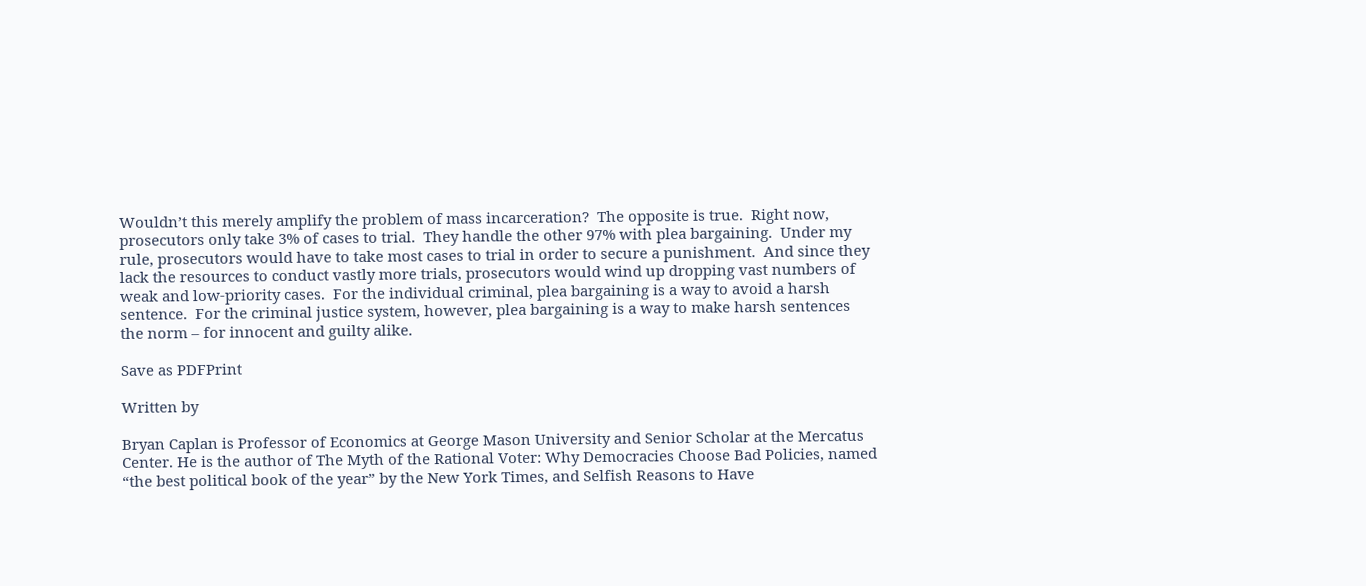Wouldn’t this merely amplify the problem of mass incarceration?  The opposite is true.  Right now, prosecutors only take 3% of cases to trial.  They handle the other 97% with plea bargaining.  Under my rule, prosecutors would have to take most cases to trial in order to secure a punishment.  And since they lack the resources to conduct vastly more trials, prosecutors would wind up dropping vast numbers of weak and low-priority cases.  For the individual criminal, plea bargaining is a way to avoid a harsh sentence.  For the criminal justice system, however, plea bargaining is a way to make harsh sentences the norm – for innocent and guilty alike.

Save as PDFPrint

Written by

Bryan Caplan is Professor of Economics at George Mason University and Senior Scholar at the Mercatus Center. He is the author of The Myth of the Rational Voter: Why Democracies Choose Bad Policies, named “the best political book of the year” by the New York Times, and Selfish Reasons to Have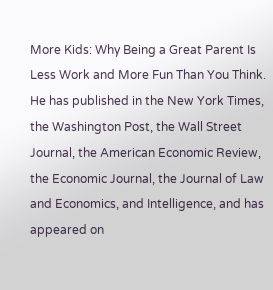More Kids: Why Being a Great Parent Is Less Work and More Fun Than You Think. He has published in the New York Times, the Washington Post, the Wall Street Journal, the American Economic Review, the Economic Journal, the Journal of Law and Economics, and Intelligence, and has appeared on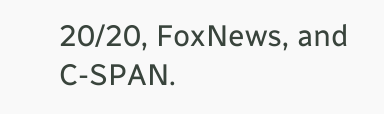20/20, FoxNews, and C-SPAN.